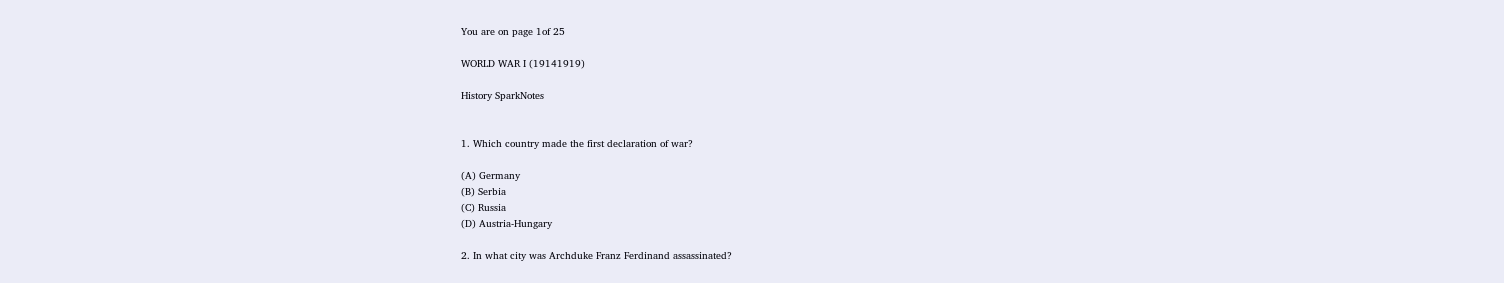You are on page 1of 25

WORLD WAR I (19141919)

History SparkNotes


1. Which country made the first declaration of war?

(A) Germany
(B) Serbia
(C) Russia
(D) Austria-Hungary

2. In what city was Archduke Franz Ferdinand assassinated?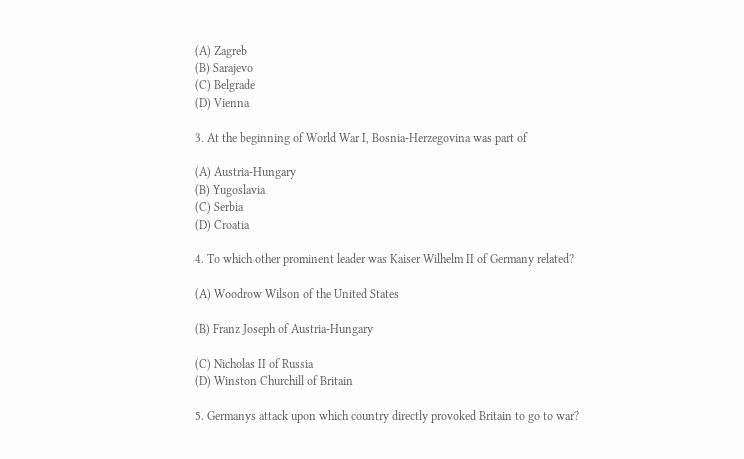(A) Zagreb
(B) Sarajevo
(C) Belgrade
(D) Vienna

3. At the beginning of World War I, Bosnia-Herzegovina was part of

(A) Austria-Hungary
(B) Yugoslavia
(C) Serbia
(D) Croatia

4. To which other prominent leader was Kaiser Wilhelm II of Germany related?

(A) Woodrow Wilson of the United States

(B) Franz Joseph of Austria-Hungary

(C) Nicholas II of Russia
(D) Winston Churchill of Britain

5. Germanys attack upon which country directly provoked Britain to go to war?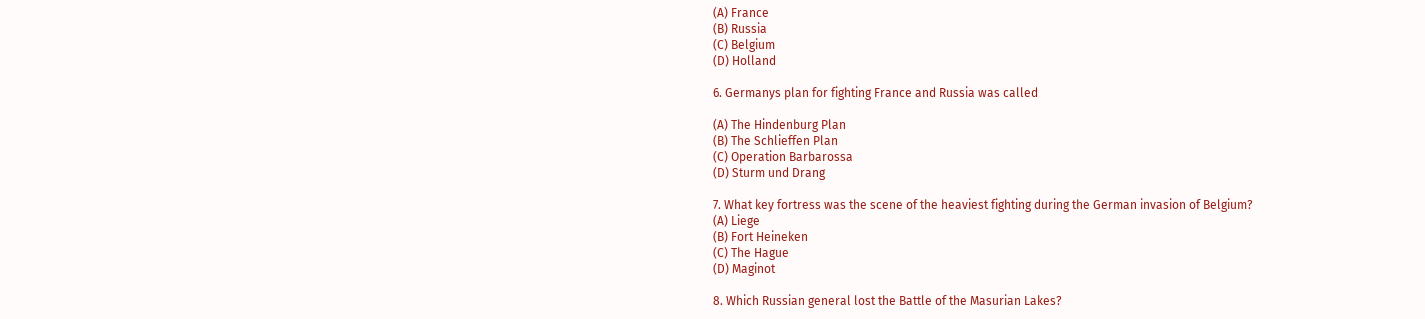(A) France
(B) Russia
(C) Belgium
(D) Holland

6. Germanys plan for fighting France and Russia was called

(A) The Hindenburg Plan
(B) The Schlieffen Plan
(C) Operation Barbarossa
(D) Sturm und Drang

7. What key fortress was the scene of the heaviest fighting during the German invasion of Belgium?
(A) Liege
(B) Fort Heineken
(C) The Hague
(D) Maginot

8. Which Russian general lost the Battle of the Masurian Lakes?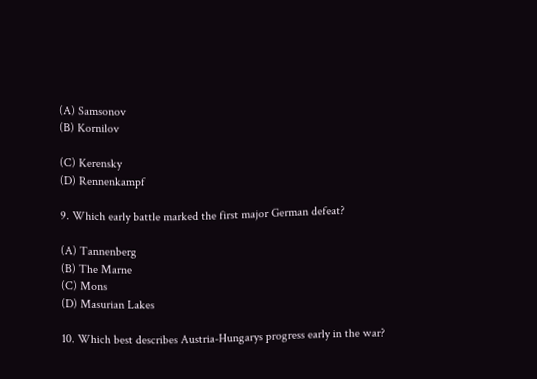(A) Samsonov
(B) Kornilov

(C) Kerensky
(D) Rennenkampf

9. Which early battle marked the first major German defeat?

(A) Tannenberg
(B) The Marne
(C) Mons
(D) Masurian Lakes

10. Which best describes Austria-Hungarys progress early in the war?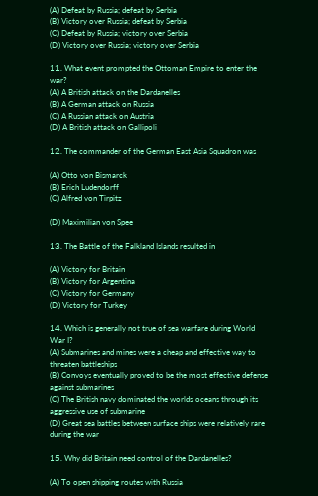(A) Defeat by Russia; defeat by Serbia
(B) Victory over Russia; defeat by Serbia
(C) Defeat by Russia; victory over Serbia
(D) Victory over Russia; victory over Serbia

11. What event prompted the Ottoman Empire to enter the war?
(A) A British attack on the Dardanelles
(B) A German attack on Russia
(C) A Russian attack on Austria
(D) A British attack on Gallipoli

12. The commander of the German East Asia Squadron was

(A) Otto von Bismarck
(B) Erich Ludendorff
(C) Alfred von Tirpitz

(D) Maximilian von Spee

13. The Battle of the Falkland Islands resulted in

(A) Victory for Britain
(B) Victory for Argentina
(C) Victory for Germany
(D) Victory for Turkey

14. Which is generally not true of sea warfare during World War I?
(A) Submarines and mines were a cheap and effective way to threaten battleships
(B) Convoys eventually proved to be the most effective defense against submarines
(C) The British navy dominated the worlds oceans through its aggressive use of submarine
(D) Great sea battles between surface ships were relatively rare during the war

15. Why did Britain need control of the Dardanelles?

(A) To open shipping routes with Russia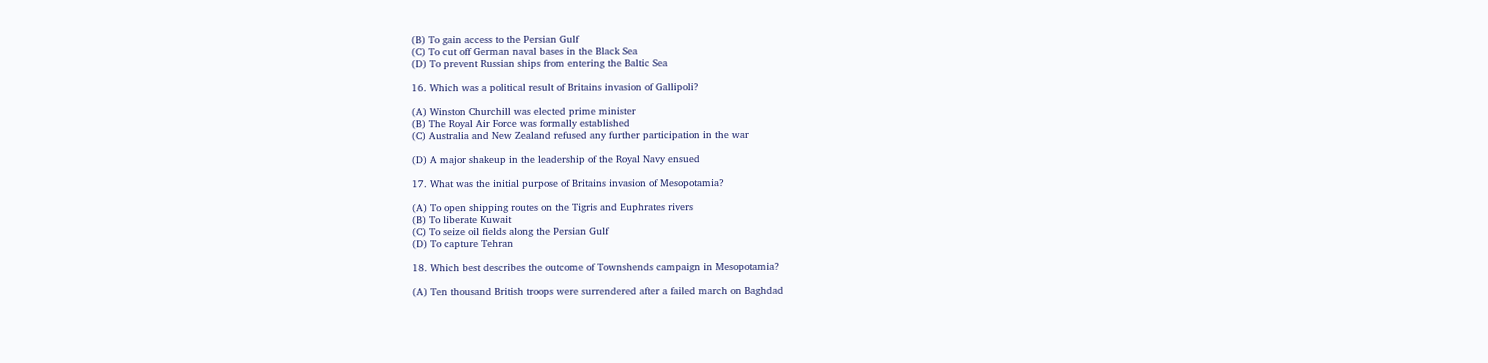(B) To gain access to the Persian Gulf
(C) To cut off German naval bases in the Black Sea
(D) To prevent Russian ships from entering the Baltic Sea

16. Which was a political result of Britains invasion of Gallipoli?

(A) Winston Churchill was elected prime minister
(B) The Royal Air Force was formally established
(C) Australia and New Zealand refused any further participation in the war

(D) A major shakeup in the leadership of the Royal Navy ensued

17. What was the initial purpose of Britains invasion of Mesopotamia?

(A) To open shipping routes on the Tigris and Euphrates rivers
(B) To liberate Kuwait
(C) To seize oil fields along the Persian Gulf
(D) To capture Tehran

18. Which best describes the outcome of Townshends campaign in Mesopotamia?

(A) Ten thousand British troops were surrendered after a failed march on Baghdad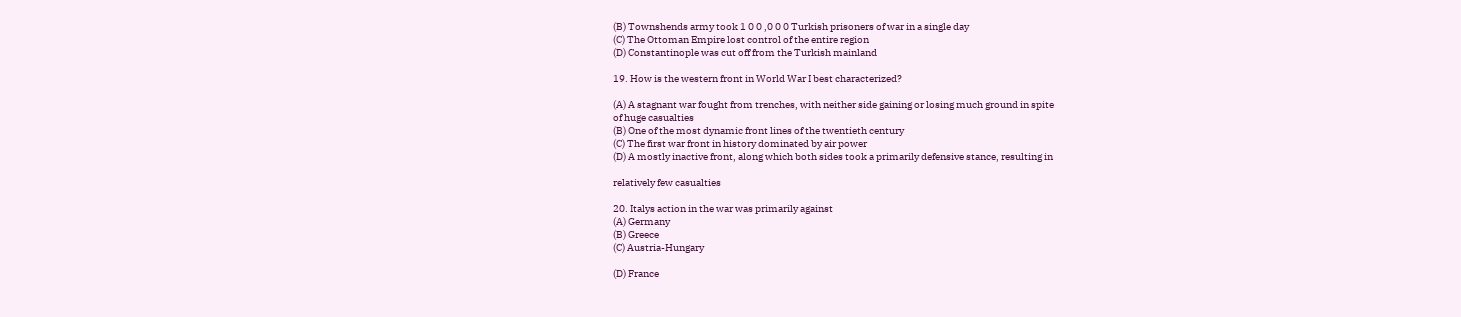(B) Townshends army took 1 0 0 ,0 0 0 Turkish prisoners of war in a single day
(C) The Ottoman Empire lost control of the entire region
(D) Constantinople was cut off from the Turkish mainland

19. How is the western front in World War I best characterized?

(A) A stagnant war fought from trenches, with neither side gaining or losing much ground in spite
of huge casualties
(B) One of the most dynamic front lines of the twentieth century
(C) The first war front in history dominated by air power
(D) A mostly inactive front, along which both sides took a primarily defensive stance, resulting in

relatively few casualties

20. Italys action in the war was primarily against
(A) Germany
(B) Greece
(C) Austria-Hungary

(D) France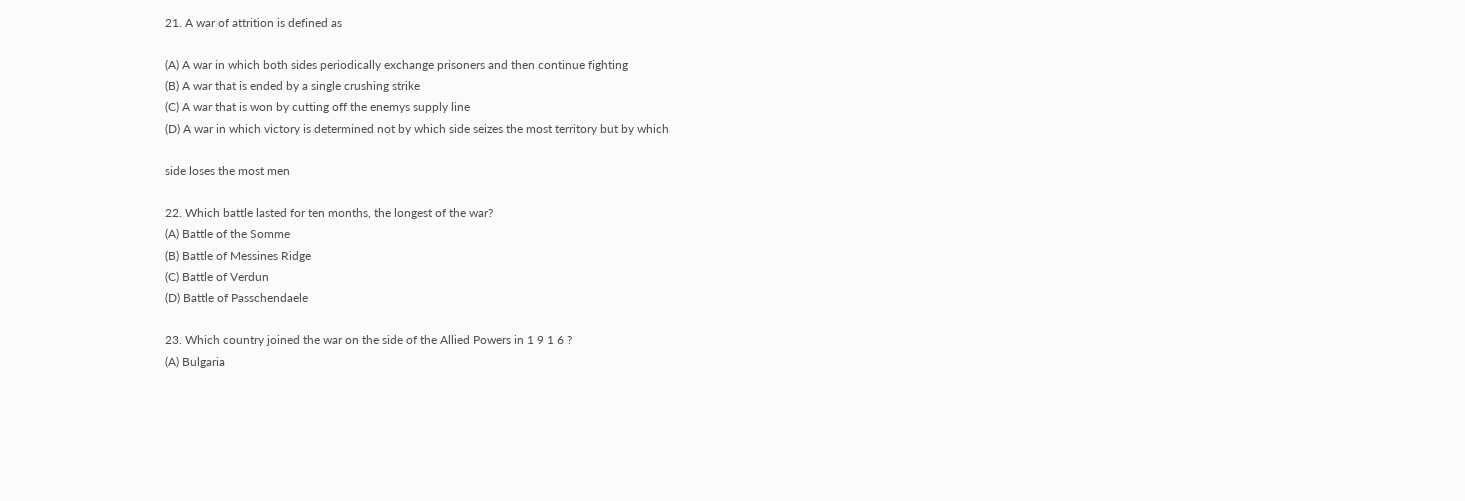21. A war of attrition is defined as

(A) A war in which both sides periodically exchange prisoners and then continue fighting
(B) A war that is ended by a single crushing strike
(C) A war that is won by cutting off the enemys supply line
(D) A war in which victory is determined not by which side seizes the most territory but by which

side loses the most men

22. Which battle lasted for ten months, the longest of the war?
(A) Battle of the Somme
(B) Battle of Messines Ridge
(C) Battle of Verdun
(D) Battle of Passchendaele

23. Which country joined the war on the side of the Allied Powers in 1 9 1 6 ?
(A) Bulgaria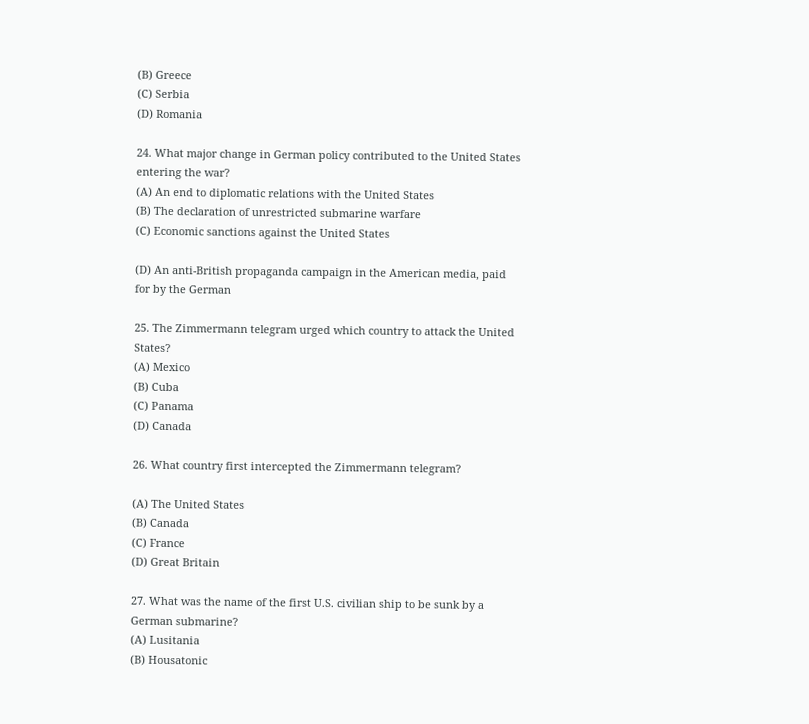(B) Greece
(C) Serbia
(D) Romania

24. What major change in German policy contributed to the United States entering the war?
(A) An end to diplomatic relations with the United States
(B) The declaration of unrestricted submarine warfare
(C) Economic sanctions against the United States

(D) An anti-British propaganda campaign in the American media, paid for by the German

25. The Zimmermann telegram urged which country to attack the United States?
(A) Mexico
(B) Cuba
(C) Panama
(D) Canada

26. What country first intercepted the Zimmermann telegram?

(A) The United States
(B) Canada
(C) France
(D) Great Britain

27. What was the name of the first U.S. civilian ship to be sunk by a German submarine?
(A) Lusitania
(B) Housatonic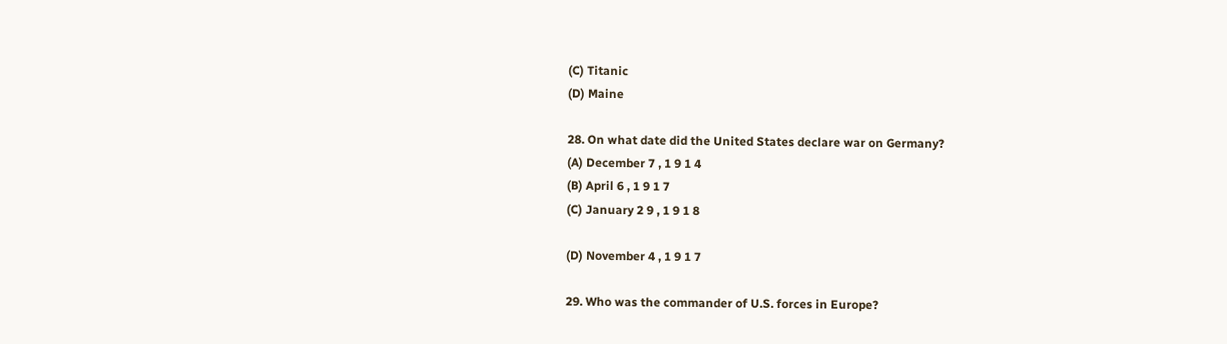(C) Titanic
(D) Maine

28. On what date did the United States declare war on Germany?
(A) December 7 , 1 9 1 4
(B) April 6 , 1 9 1 7
(C) January 2 9 , 1 9 1 8

(D) November 4 , 1 9 1 7

29. Who was the commander of U.S. forces in Europe?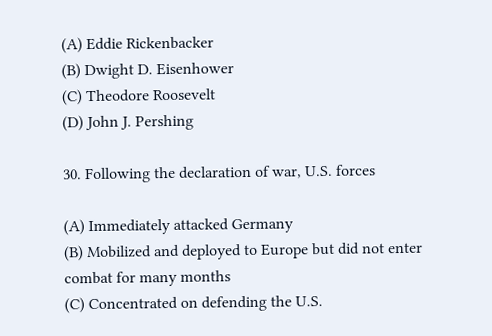(A) Eddie Rickenbacker
(B) Dwight D. Eisenhower
(C) Theodore Roosevelt
(D) John J. Pershing

30. Following the declaration of war, U.S. forces

(A) Immediately attacked Germany
(B) Mobilized and deployed to Europe but did not enter combat for many months
(C) Concentrated on defending the U.S.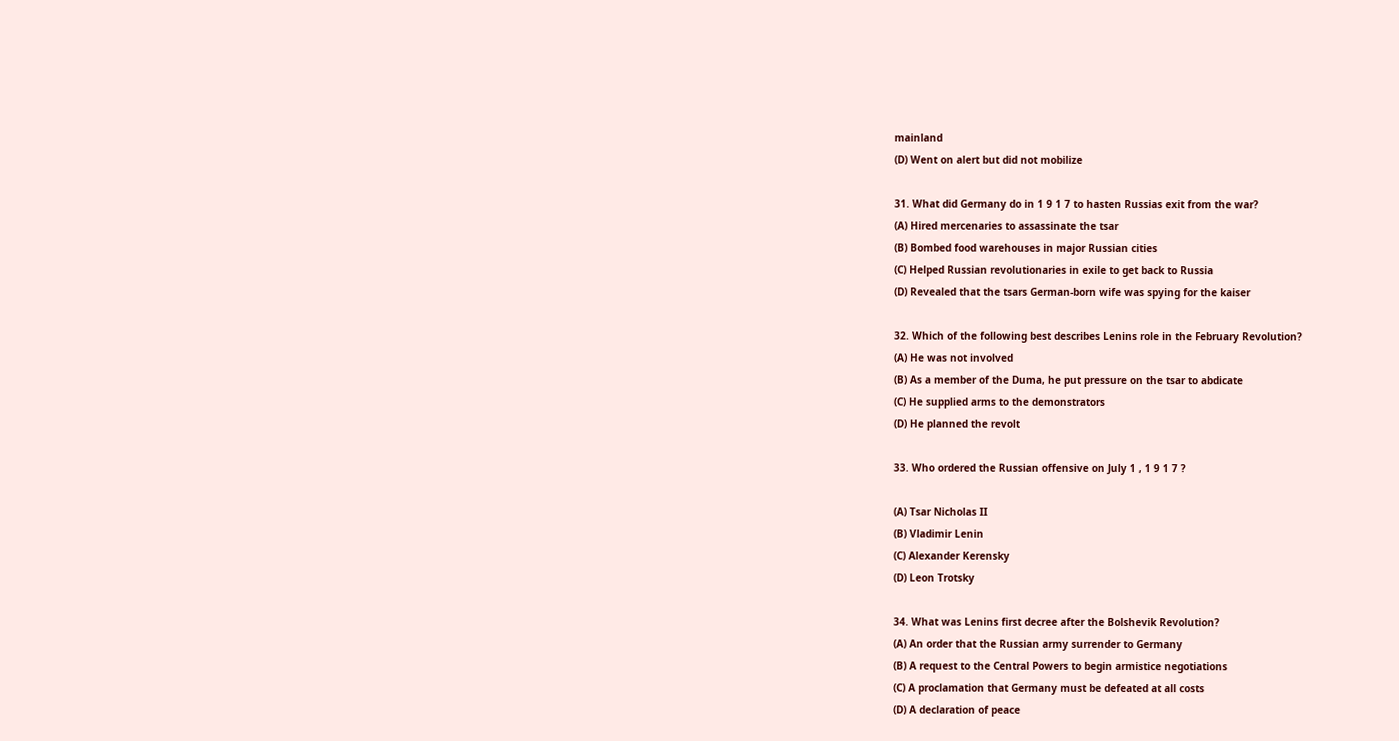mainland
(D) Went on alert but did not mobilize

31. What did Germany do in 1 9 1 7 to hasten Russias exit from the war?
(A) Hired mercenaries to assassinate the tsar
(B) Bombed food warehouses in major Russian cities
(C) Helped Russian revolutionaries in exile to get back to Russia
(D) Revealed that the tsars German-born wife was spying for the kaiser

32. Which of the following best describes Lenins role in the February Revolution?
(A) He was not involved
(B) As a member of the Duma, he put pressure on the tsar to abdicate
(C) He supplied arms to the demonstrators
(D) He planned the revolt

33. Who ordered the Russian offensive on July 1 , 1 9 1 7 ?

(A) Tsar Nicholas II
(B) Vladimir Lenin
(C) Alexander Kerensky
(D) Leon Trotsky

34. What was Lenins first decree after the Bolshevik Revolution?
(A) An order that the Russian army surrender to Germany
(B) A request to the Central Powers to begin armistice negotiations
(C) A proclamation that Germany must be defeated at all costs
(D) A declaration of peace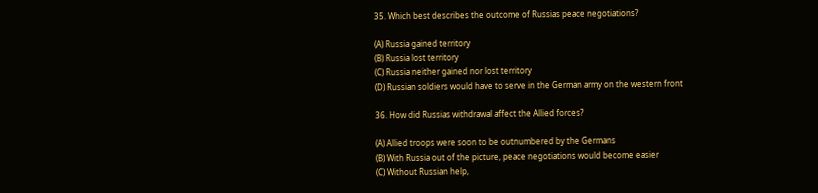35. Which best describes the outcome of Russias peace negotiations?

(A) Russia gained territory
(B) Russia lost territory
(C) Russia neither gained nor lost territory
(D) Russian soldiers would have to serve in the German army on the western front

36. How did Russias withdrawal affect the Allied forces?

(A) Allied troops were soon to be outnumbered by the Germans
(B) With Russia out of the picture, peace negotiations would become easier
(C) Without Russian help,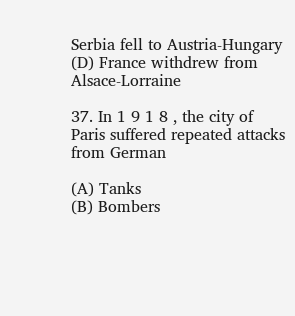Serbia fell to Austria-Hungary
(D) France withdrew from Alsace-Lorraine

37. In 1 9 1 8 , the city of Paris suffered repeated attacks from German

(A) Tanks
(B) Bombers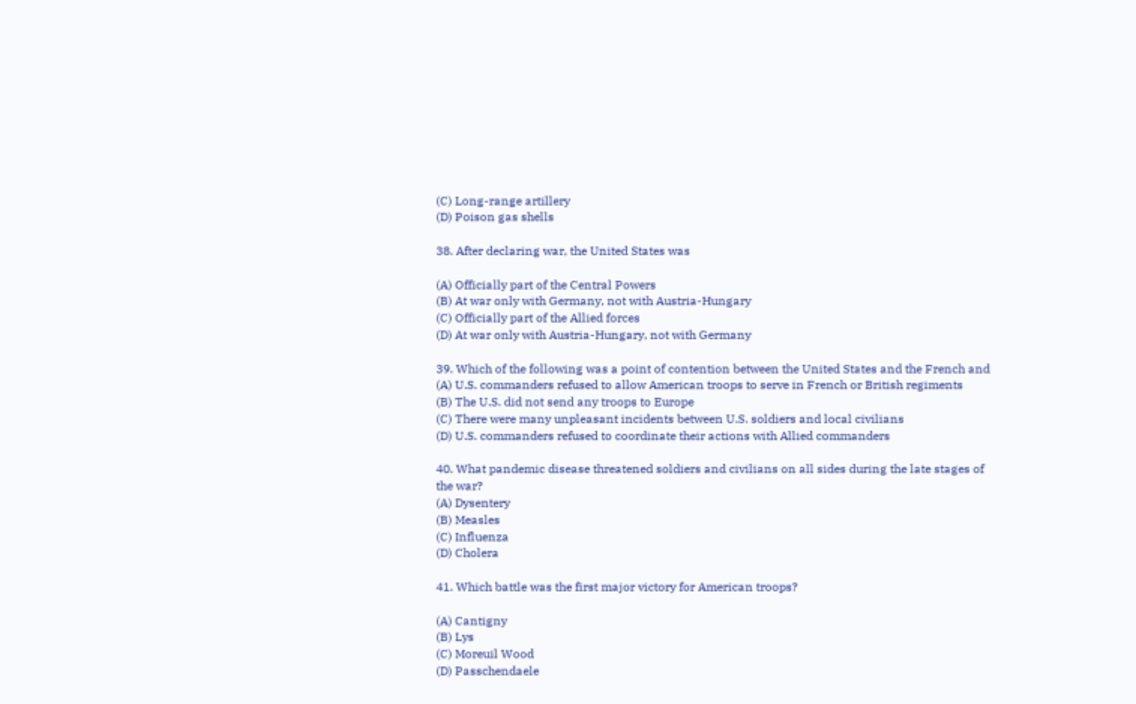(C) Long-range artillery
(D) Poison gas shells

38. After declaring war, the United States was

(A) Officially part of the Central Powers
(B) At war only with Germany, not with Austria-Hungary
(C) Officially part of the Allied forces
(D) At war only with Austria-Hungary, not with Germany

39. Which of the following was a point of contention between the United States and the French and
(A) U.S. commanders refused to allow American troops to serve in French or British regiments
(B) The U.S. did not send any troops to Europe
(C) There were many unpleasant incidents between U.S. soldiers and local civilians
(D) U.S. commanders refused to coordinate their actions with Allied commanders

40. What pandemic disease threatened soldiers and civilians on all sides during the late stages of
the war?
(A) Dysentery
(B) Measles
(C) Influenza
(D) Cholera

41. Which battle was the first major victory for American troops?

(A) Cantigny
(B) Lys
(C) Moreuil Wood
(D) Passchendaele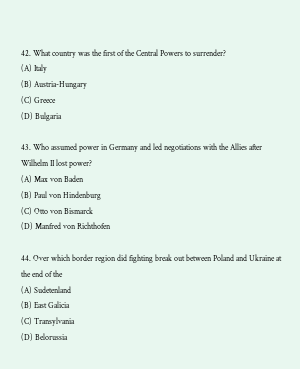42. What country was the first of the Central Powers to surrender?
(A) Italy
(B) Austria-Hungary
(C) Greece
(D) Bulgaria

43. Who assumed power in Germany and led negotiations with the Allies after Wilhelm II lost power?
(A) Max von Baden
(B) Paul von Hindenburg
(C) Otto von Bismarck
(D) Manfred von Richthofen

44. Over which border region did fighting break out between Poland and Ukraine at the end of the
(A) Sudetenland
(B) East Galicia
(C) Transylvania
(D) Belorussia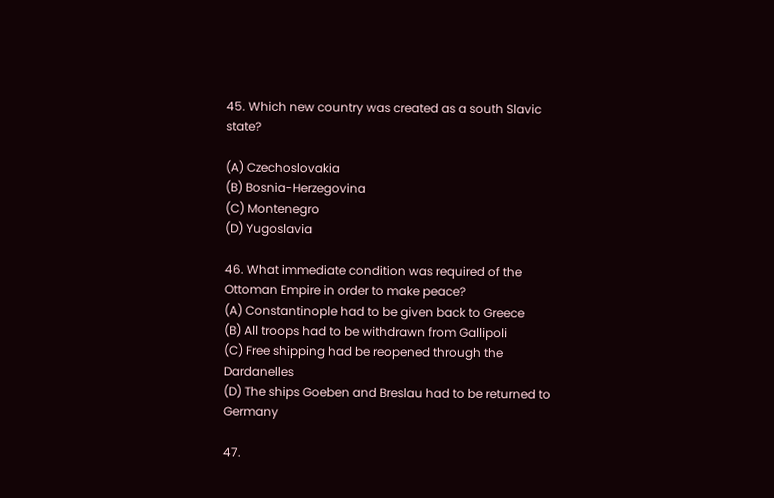45. Which new country was created as a south Slavic state?

(A) Czechoslovakia
(B) Bosnia-Herzegovina
(C) Montenegro
(D) Yugoslavia

46. What immediate condition was required of the Ottoman Empire in order to make peace?
(A) Constantinople had to be given back to Greece
(B) All troops had to be withdrawn from Gallipoli
(C) Free shipping had be reopened through the Dardanelles
(D) The ships Goeben and Breslau had to be returned to Germany

47.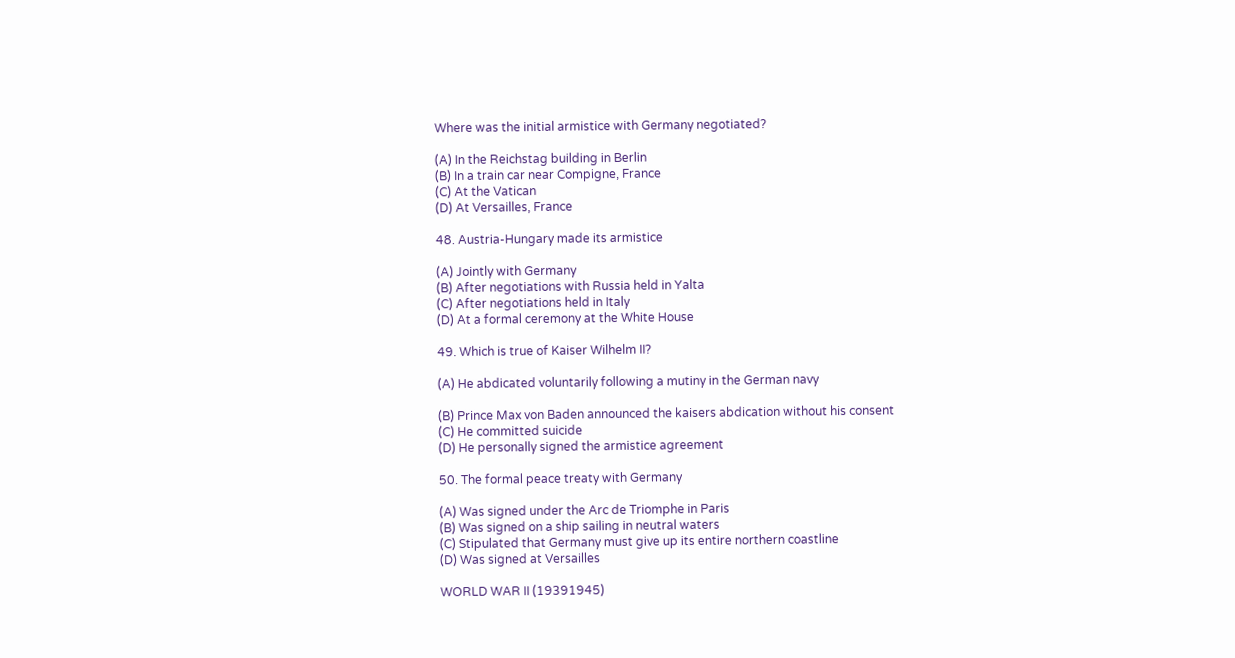Where was the initial armistice with Germany negotiated?

(A) In the Reichstag building in Berlin
(B) In a train car near Compigne, France
(C) At the Vatican
(D) At Versailles, France

48. Austria-Hungary made its armistice

(A) Jointly with Germany
(B) After negotiations with Russia held in Yalta
(C) After negotiations held in Italy
(D) At a formal ceremony at the White House

49. Which is true of Kaiser Wilhelm II?

(A) He abdicated voluntarily following a mutiny in the German navy

(B) Prince Max von Baden announced the kaisers abdication without his consent
(C) He committed suicide
(D) He personally signed the armistice agreement

50. The formal peace treaty with Germany

(A) Was signed under the Arc de Triomphe in Paris
(B) Was signed on a ship sailing in neutral waters
(C) Stipulated that Germany must give up its entire northern coastline
(D) Was signed at Versailles

WORLD WAR II (19391945)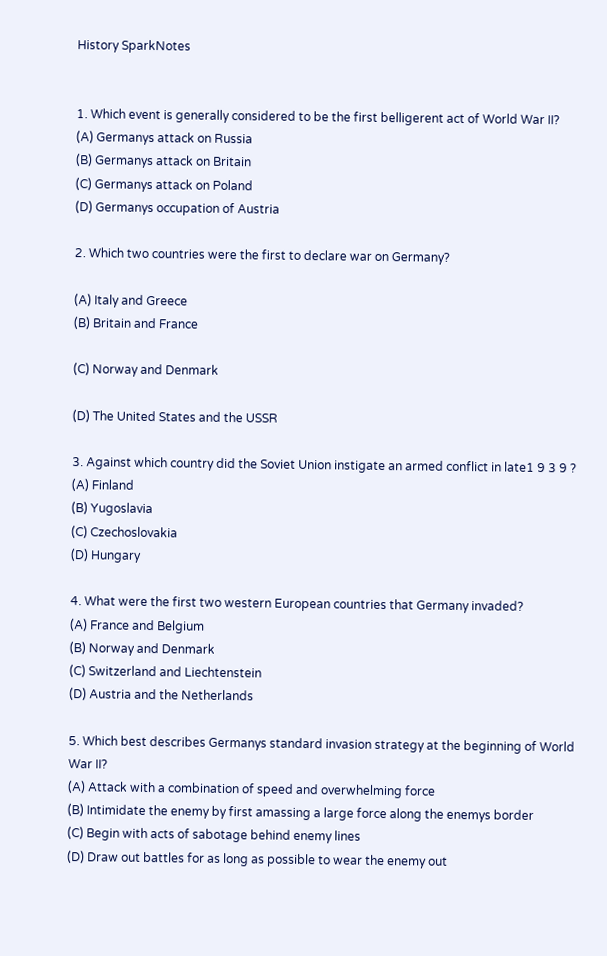History SparkNotes


1. Which event is generally considered to be the first belligerent act of World War II?
(A) Germanys attack on Russia
(B) Germanys attack on Britain
(C) Germanys attack on Poland
(D) Germanys occupation of Austria

2. Which two countries were the first to declare war on Germany?

(A) Italy and Greece
(B) Britain and France

(C) Norway and Denmark

(D) The United States and the USSR

3. Against which country did the Soviet Union instigate an armed conflict in late1 9 3 9 ?
(A) Finland
(B) Yugoslavia
(C) Czechoslovakia
(D) Hungary

4. What were the first two western European countries that Germany invaded?
(A) France and Belgium
(B) Norway and Denmark
(C) Switzerland and Liechtenstein
(D) Austria and the Netherlands

5. Which best describes Germanys standard invasion strategy at the beginning of World War II?
(A) Attack with a combination of speed and overwhelming force
(B) Intimidate the enemy by first amassing a large force along the enemys border
(C) Begin with acts of sabotage behind enemy lines
(D) Draw out battles for as long as possible to wear the enemy out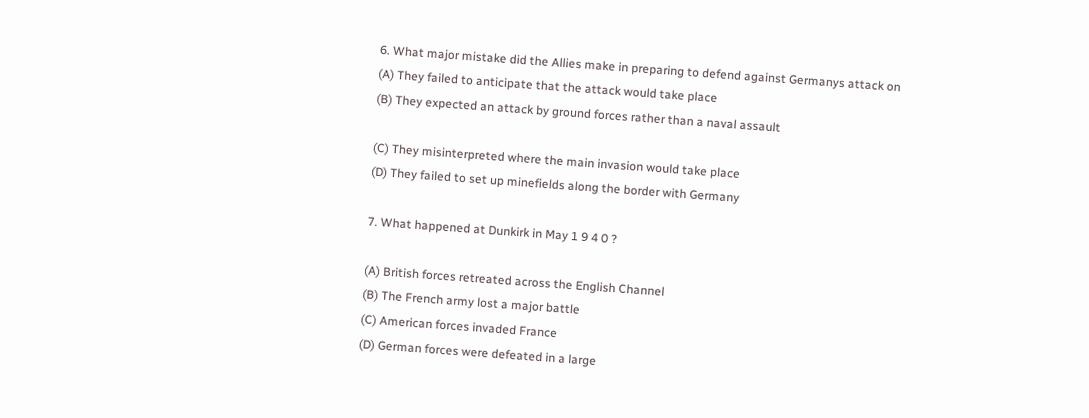6. What major mistake did the Allies make in preparing to defend against Germanys attack on
(A) They failed to anticipate that the attack would take place
(B) They expected an attack by ground forces rather than a naval assault

(C) They misinterpreted where the main invasion would take place
(D) They failed to set up minefields along the border with Germany

7. What happened at Dunkirk in May 1 9 4 0 ?

(A) British forces retreated across the English Channel
(B) The French army lost a major battle
(C) American forces invaded France
(D) German forces were defeated in a large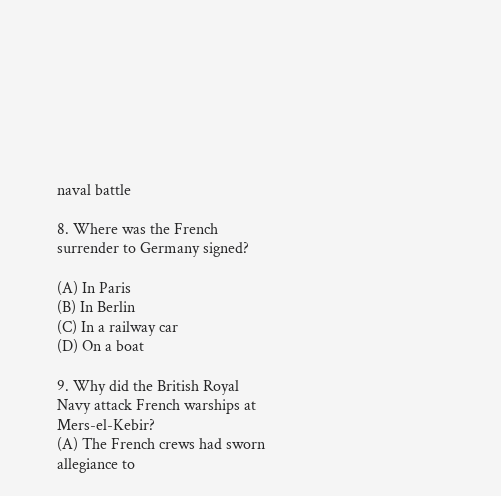naval battle

8. Where was the French surrender to Germany signed?

(A) In Paris
(B) In Berlin
(C) In a railway car
(D) On a boat

9. Why did the British Royal Navy attack French warships at Mers-el-Kebir?
(A) The French crews had sworn allegiance to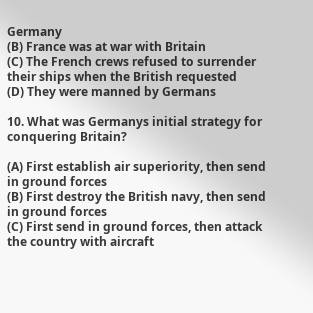Germany
(B) France was at war with Britain
(C) The French crews refused to surrender their ships when the British requested
(D) They were manned by Germans

10. What was Germanys initial strategy for conquering Britain?

(A) First establish air superiority, then send in ground forces
(B) First destroy the British navy, then send in ground forces
(C) First send in ground forces, then attack the country with aircraft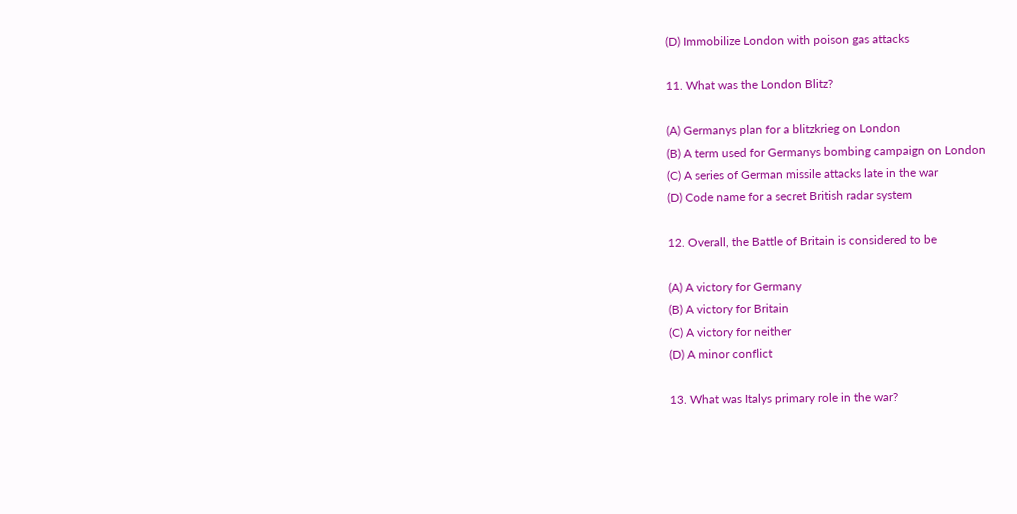(D) Immobilize London with poison gas attacks

11. What was the London Blitz?

(A) Germanys plan for a blitzkrieg on London
(B) A term used for Germanys bombing campaign on London
(C) A series of German missile attacks late in the war
(D) Code name for a secret British radar system

12. Overall, the Battle of Britain is considered to be

(A) A victory for Germany
(B) A victory for Britain
(C) A victory for neither
(D) A minor conflict

13. What was Italys primary role in the war?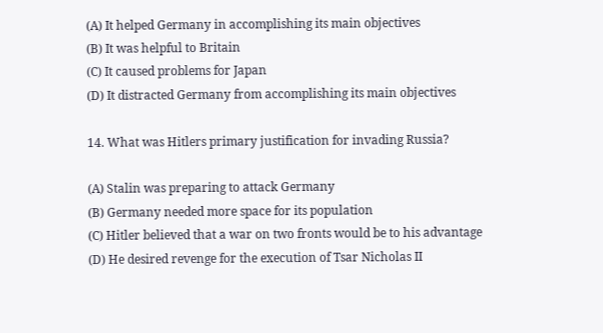(A) It helped Germany in accomplishing its main objectives
(B) It was helpful to Britain
(C) It caused problems for Japan
(D) It distracted Germany from accomplishing its main objectives

14. What was Hitlers primary justification for invading Russia?

(A) Stalin was preparing to attack Germany
(B) Germany needed more space for its population
(C) Hitler believed that a war on two fronts would be to his advantage
(D) He desired revenge for the execution of Tsar Nicholas II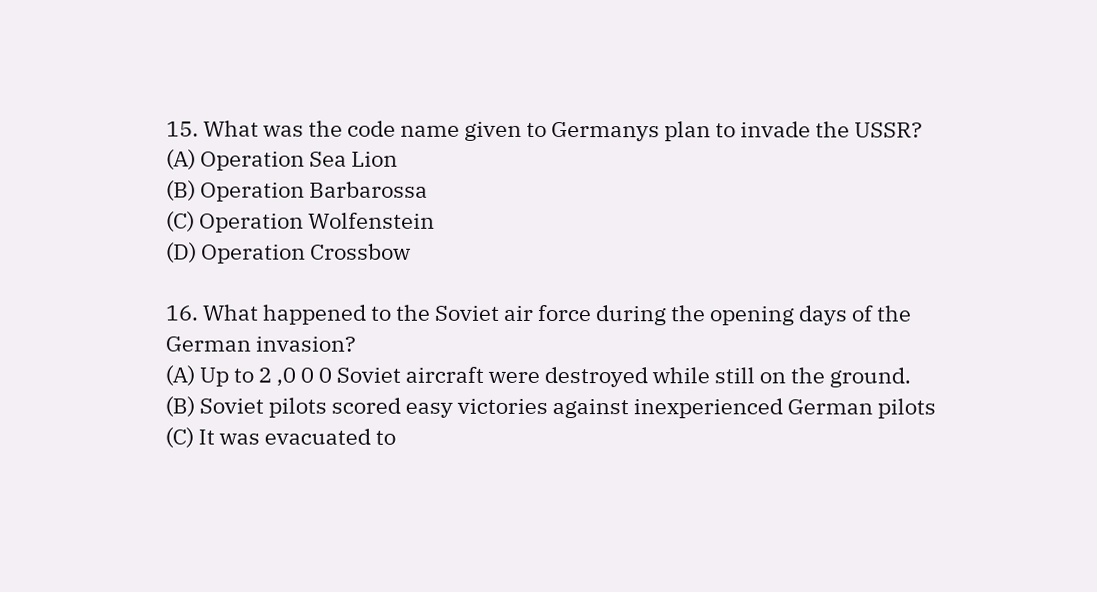15. What was the code name given to Germanys plan to invade the USSR?
(A) Operation Sea Lion
(B) Operation Barbarossa
(C) Operation Wolfenstein
(D) Operation Crossbow

16. What happened to the Soviet air force during the opening days of the German invasion?
(A) Up to 2 ,0 0 0 Soviet aircraft were destroyed while still on the ground.
(B) Soviet pilots scored easy victories against inexperienced German pilots
(C) It was evacuated to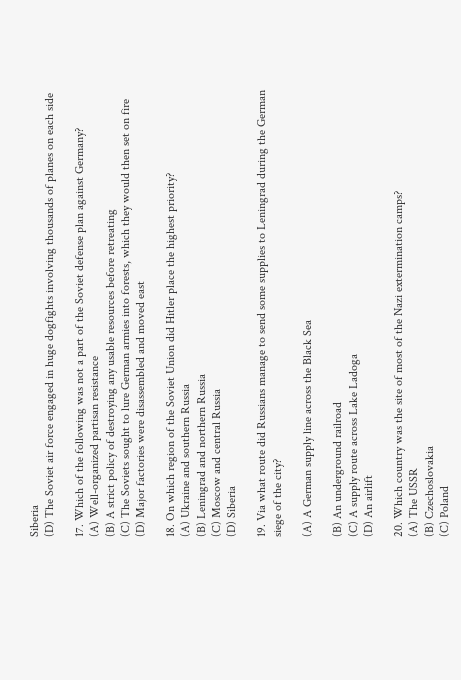Siberia
(D) The Soviet air force engaged in huge dogfights involving thousands of planes on each side

17. Which of the following was not a part of the Soviet defense plan against Germany?
(A) Well-organized partisan resistance
(B) A strict policy of destroying any usable resources before retreating
(C) The Soviets sought to lure German armies into forests, which they would then set on fire
(D) Major factories were disassembled and moved east

18. On which region of the Soviet Union did Hitler place the highest priority?
(A) Ukraine and southern Russia
(B) Leningrad and northern Russia
(C) Moscow and central Russia
(D) Siberia

19. Via what route did Russians manage to send some supplies to Leningrad during the German
siege of the city?

(A) A German supply line across the Black Sea

(B) An underground railroad
(C) A supply route across Lake Ladoga
(D) An airlift

20. Which country was the site of most of the Nazi extermination camps?
(A) The USSR
(B) Czechoslovakia
(C) Poland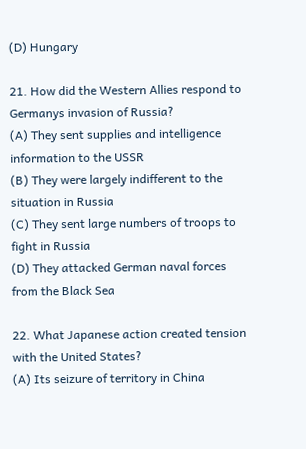(D) Hungary

21. How did the Western Allies respond to Germanys invasion of Russia?
(A) They sent supplies and intelligence information to the USSR
(B) They were largely indifferent to the situation in Russia
(C) They sent large numbers of troops to fight in Russia
(D) They attacked German naval forces from the Black Sea

22. What Japanese action created tension with the United States?
(A) Its seizure of territory in China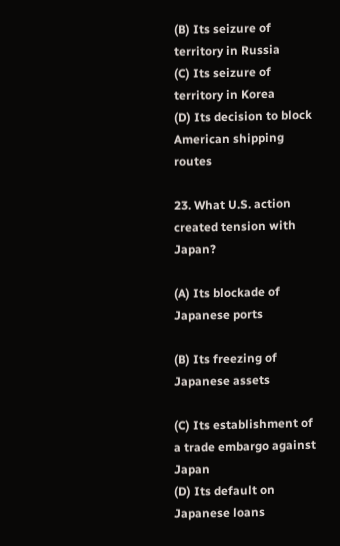(B) Its seizure of territory in Russia
(C) Its seizure of territory in Korea
(D) Its decision to block American shipping routes

23. What U.S. action created tension with Japan?

(A) Its blockade of Japanese ports

(B) Its freezing of Japanese assets

(C) Its establishment of a trade embargo against Japan
(D) Its default on Japanese loans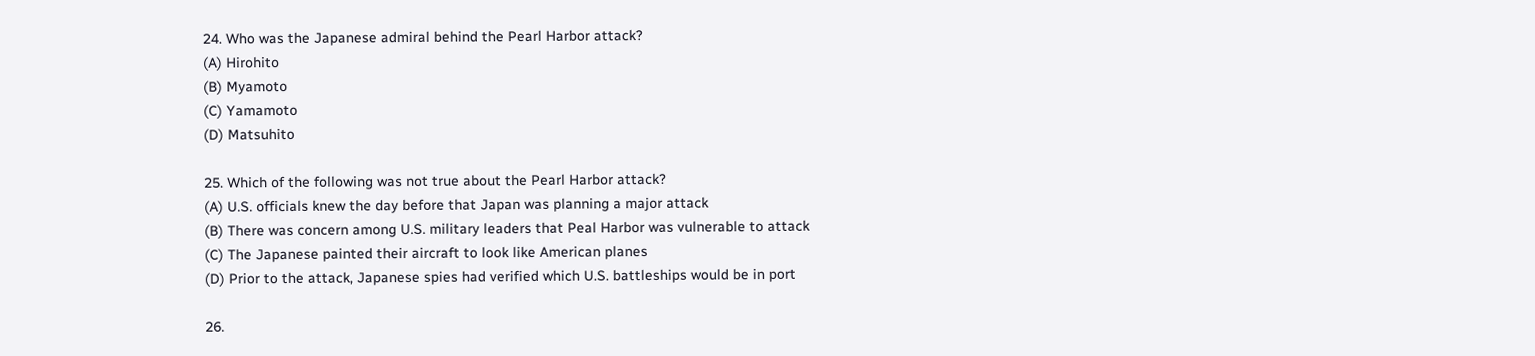24. Who was the Japanese admiral behind the Pearl Harbor attack?
(A) Hirohito
(B) Myamoto
(C) Yamamoto
(D) Matsuhito

25. Which of the following was not true about the Pearl Harbor attack?
(A) U.S. officials knew the day before that Japan was planning a major attack
(B) There was concern among U.S. military leaders that Peal Harbor was vulnerable to attack
(C) The Japanese painted their aircraft to look like American planes
(D) Prior to the attack, Japanese spies had verified which U.S. battleships would be in port

26.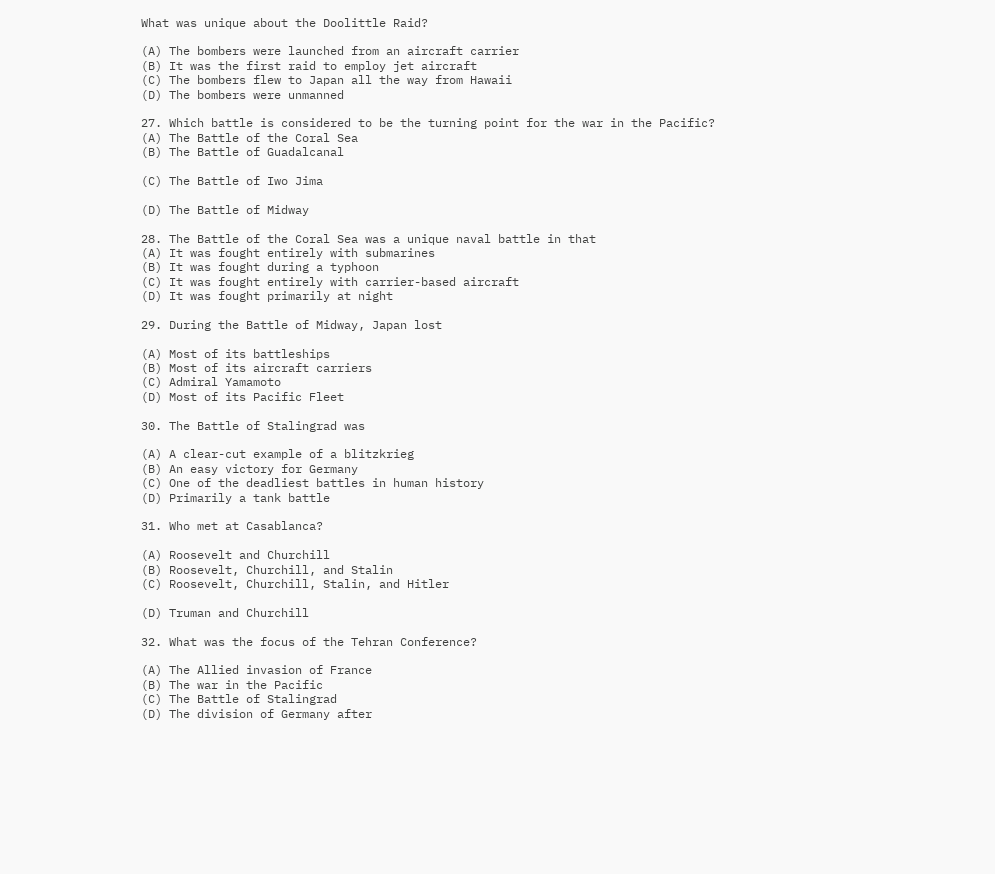What was unique about the Doolittle Raid?

(A) The bombers were launched from an aircraft carrier
(B) It was the first raid to employ jet aircraft
(C) The bombers flew to Japan all the way from Hawaii
(D) The bombers were unmanned

27. Which battle is considered to be the turning point for the war in the Pacific?
(A) The Battle of the Coral Sea
(B) The Battle of Guadalcanal

(C) The Battle of Iwo Jima

(D) The Battle of Midway

28. The Battle of the Coral Sea was a unique naval battle in that
(A) It was fought entirely with submarines
(B) It was fought during a typhoon
(C) It was fought entirely with carrier-based aircraft
(D) It was fought primarily at night

29. During the Battle of Midway, Japan lost

(A) Most of its battleships
(B) Most of its aircraft carriers
(C) Admiral Yamamoto
(D) Most of its Pacific Fleet

30. The Battle of Stalingrad was

(A) A clear-cut example of a blitzkrieg
(B) An easy victory for Germany
(C) One of the deadliest battles in human history
(D) Primarily a tank battle

31. Who met at Casablanca?

(A) Roosevelt and Churchill
(B) Roosevelt, Churchill, and Stalin
(C) Roosevelt, Churchill, Stalin, and Hitler

(D) Truman and Churchill

32. What was the focus of the Tehran Conference?

(A) The Allied invasion of France
(B) The war in the Pacific
(C) The Battle of Stalingrad
(D) The division of Germany after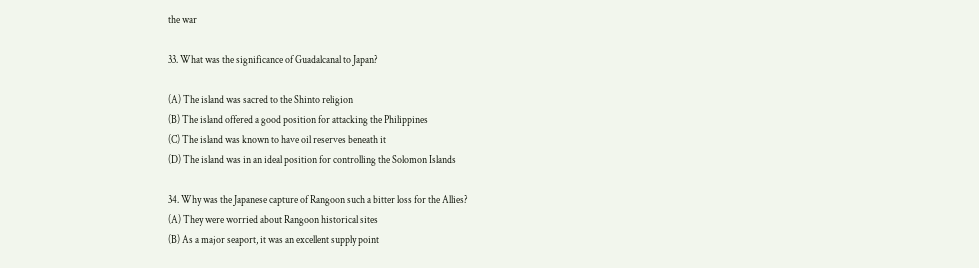the war

33. What was the significance of Guadalcanal to Japan?

(A) The island was sacred to the Shinto religion
(B) The island offered a good position for attacking the Philippines
(C) The island was known to have oil reserves beneath it
(D) The island was in an ideal position for controlling the Solomon Islands

34. Why was the Japanese capture of Rangoon such a bitter loss for the Allies?
(A) They were worried about Rangoon historical sites
(B) As a major seaport, it was an excellent supply point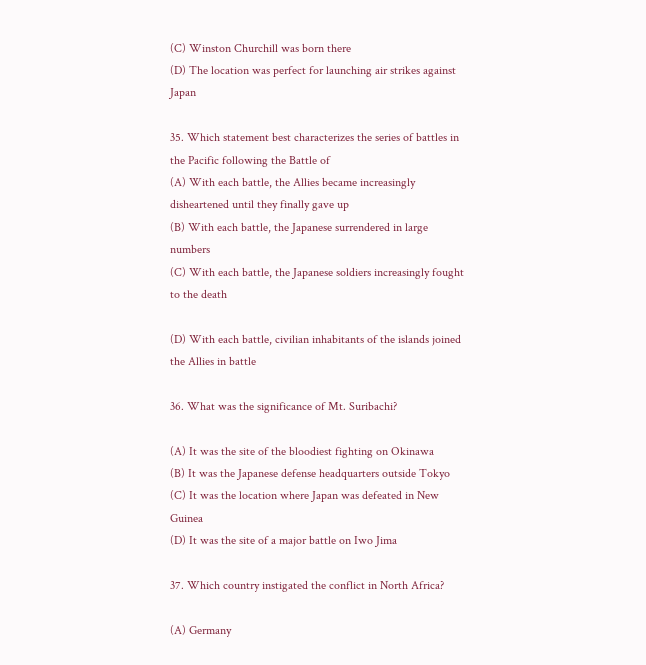(C) Winston Churchill was born there
(D) The location was perfect for launching air strikes against Japan

35. Which statement best characterizes the series of battles in the Pacific following the Battle of
(A) With each battle, the Allies became increasingly disheartened until they finally gave up
(B) With each battle, the Japanese surrendered in large numbers
(C) With each battle, the Japanese soldiers increasingly fought to the death

(D) With each battle, civilian inhabitants of the islands joined the Allies in battle

36. What was the significance of Mt. Suribachi?

(A) It was the site of the bloodiest fighting on Okinawa
(B) It was the Japanese defense headquarters outside Tokyo
(C) It was the location where Japan was defeated in New Guinea
(D) It was the site of a major battle on Iwo Jima

37. Which country instigated the conflict in North Africa?

(A) Germany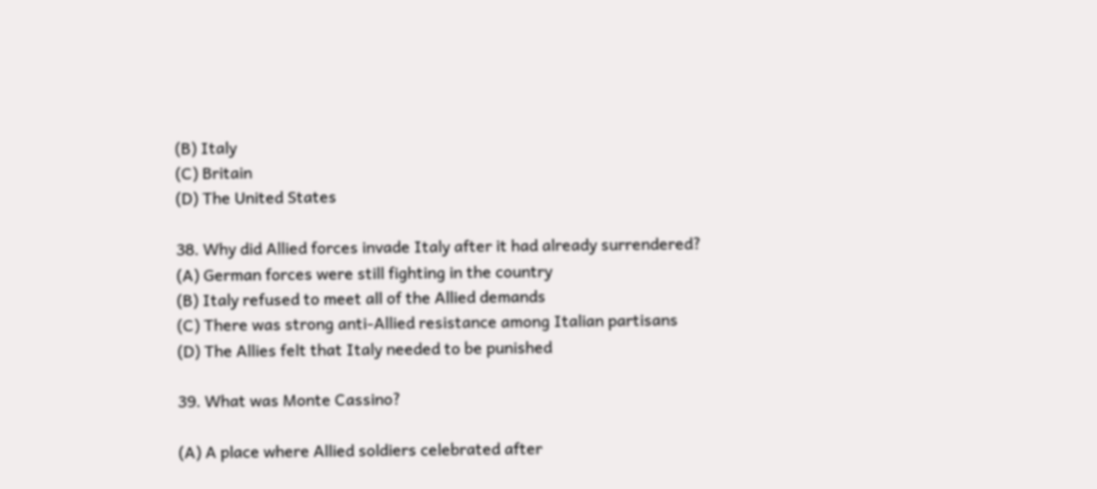(B) Italy
(C) Britain
(D) The United States

38. Why did Allied forces invade Italy after it had already surrendered?
(A) German forces were still fighting in the country
(B) Italy refused to meet all of the Allied demands
(C) There was strong anti-Allied resistance among Italian partisans
(D) The Allies felt that Italy needed to be punished

39. What was Monte Cassino?

(A) A place where Allied soldiers celebrated after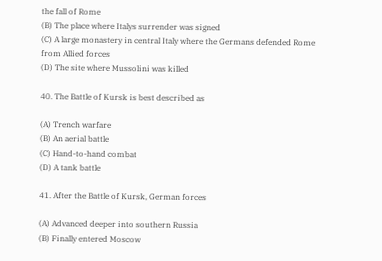the fall of Rome
(B) The place where Italys surrender was signed
(C) A large monastery in central Italy where the Germans defended Rome from Allied forces
(D) The site where Mussolini was killed

40. The Battle of Kursk is best described as

(A) Trench warfare
(B) An aerial battle
(C) Hand-to-hand combat
(D) A tank battle

41. After the Battle of Kursk, German forces

(A) Advanced deeper into southern Russia
(B) Finally entered Moscow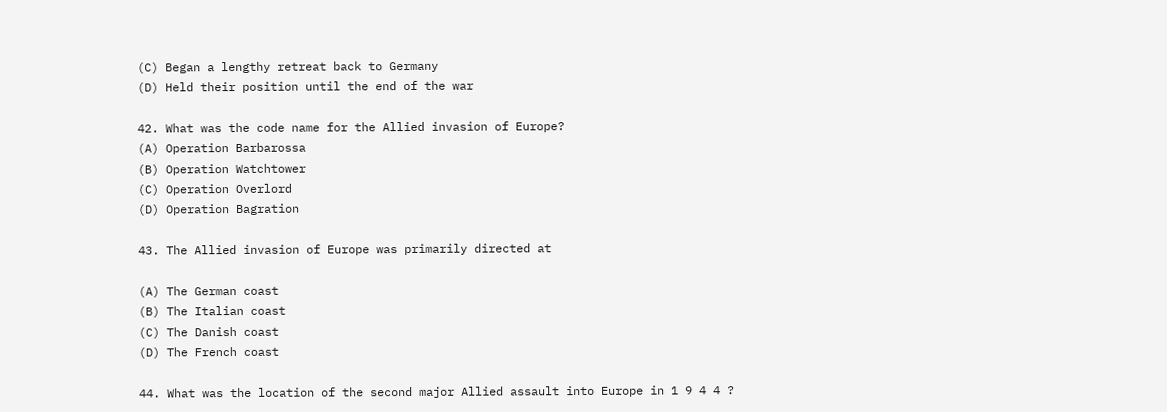(C) Began a lengthy retreat back to Germany
(D) Held their position until the end of the war

42. What was the code name for the Allied invasion of Europe?
(A) Operation Barbarossa
(B) Operation Watchtower
(C) Operation Overlord
(D) Operation Bagration

43. The Allied invasion of Europe was primarily directed at

(A) The German coast
(B) The Italian coast
(C) The Danish coast
(D) The French coast

44. What was the location of the second major Allied assault into Europe in 1 9 4 4 ?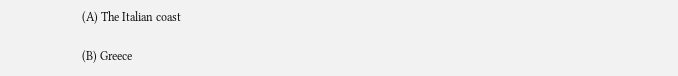(A) The Italian coast

(B) Greece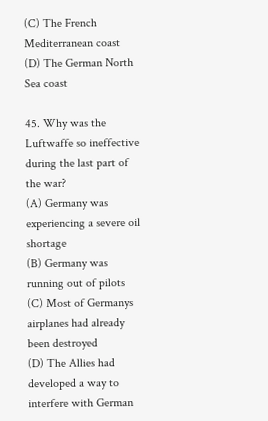(C) The French Mediterranean coast
(D) The German North Sea coast

45. Why was the Luftwaffe so ineffective during the last part of the war?
(A) Germany was experiencing a severe oil shortage
(B) Germany was running out of pilots
(C) Most of Germanys airplanes had already been destroyed
(D) The Allies had developed a way to interfere with German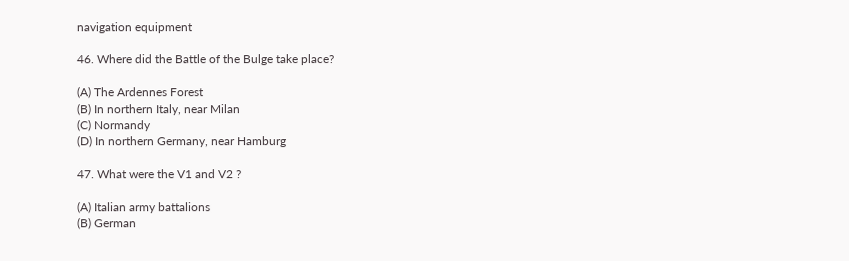navigation equipment

46. Where did the Battle of the Bulge take place?

(A) The Ardennes Forest
(B) In northern Italy, near Milan
(C) Normandy
(D) In northern Germany, near Hamburg

47. What were the V1 and V2 ?

(A) Italian army battalions
(B) German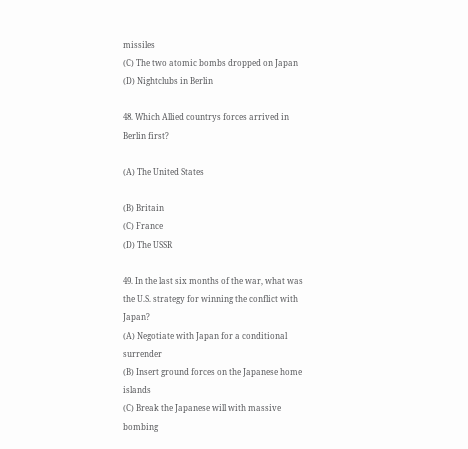missiles
(C) The two atomic bombs dropped on Japan
(D) Nightclubs in Berlin

48. Which Allied countrys forces arrived in Berlin first?

(A) The United States

(B) Britain
(C) France
(D) The USSR

49. In the last six months of the war, what was the U.S. strategy for winning the conflict with Japan?
(A) Negotiate with Japan for a conditional surrender
(B) Insert ground forces on the Japanese home islands
(C) Break the Japanese will with massive bombing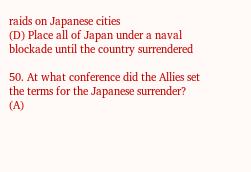raids on Japanese cities
(D) Place all of Japan under a naval blockade until the country surrendered

50. At what conference did the Allies set the terms for the Japanese surrender?
(A)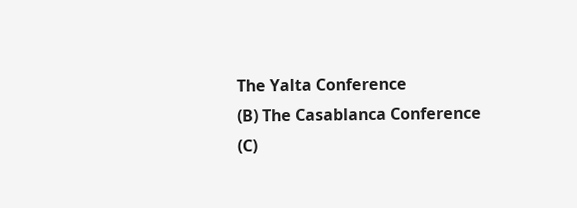The Yalta Conference
(B) The Casablanca Conference
(C)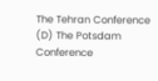The Tehran Conference
(D) The Potsdam Conference